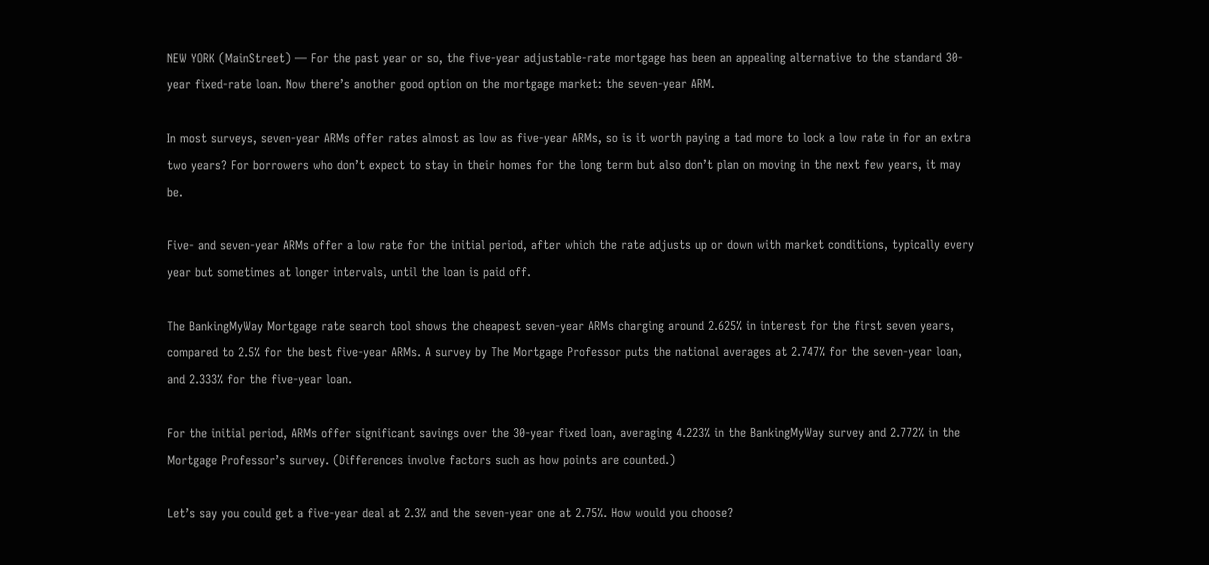NEW YORK (MainStreet) — For the past year or so, the five-year adjustable-rate mortgage has been an appealing alternative to the standard 30-year fixed-rate loan. Now there’s another good option on the mortgage market: the seven-year ARM.

In most surveys, seven-year ARMs offer rates almost as low as five-year ARMs, so is it worth paying a tad more to lock a low rate in for an extra two years? For borrowers who don’t expect to stay in their homes for the long term but also don’t plan on moving in the next few years, it may be.

Five- and seven-year ARMs offer a low rate for the initial period, after which the rate adjusts up or down with market conditions, typically every year but sometimes at longer intervals, until the loan is paid off.

The BankingMyWay Mortgage rate search tool shows the cheapest seven-year ARMs charging around 2.625% in interest for the first seven years, compared to 2.5% for the best five-year ARMs. A survey by The Mortgage Professor puts the national averages at 2.747% for the seven-year loan, and 2.333% for the five-year loan.

For the initial period, ARMs offer significant savings over the 30-year fixed loan, averaging 4.223% in the BankingMyWay survey and 2.772% in the Mortgage Professor’s survey. (Differences involve factors such as how points are counted.)

Let’s say you could get a five-year deal at 2.3% and the seven-year one at 2.75%. How would you choose?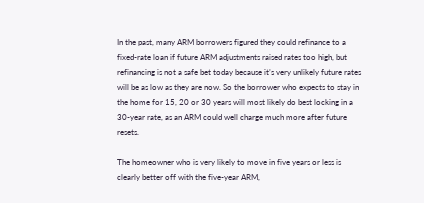In the past, many ARM borrowers figured they could refinance to a fixed-rate loan if future ARM adjustments raised rates too high, but refinancing is not a safe bet today because it’s very unlikely future rates will be as low as they are now. So the borrower who expects to stay in the home for 15, 20 or 30 years will most likely do best locking in a 30-year rate, as an ARM could well charge much more after future resets.

The homeowner who is very likely to move in five years or less is clearly better off with the five-year ARM,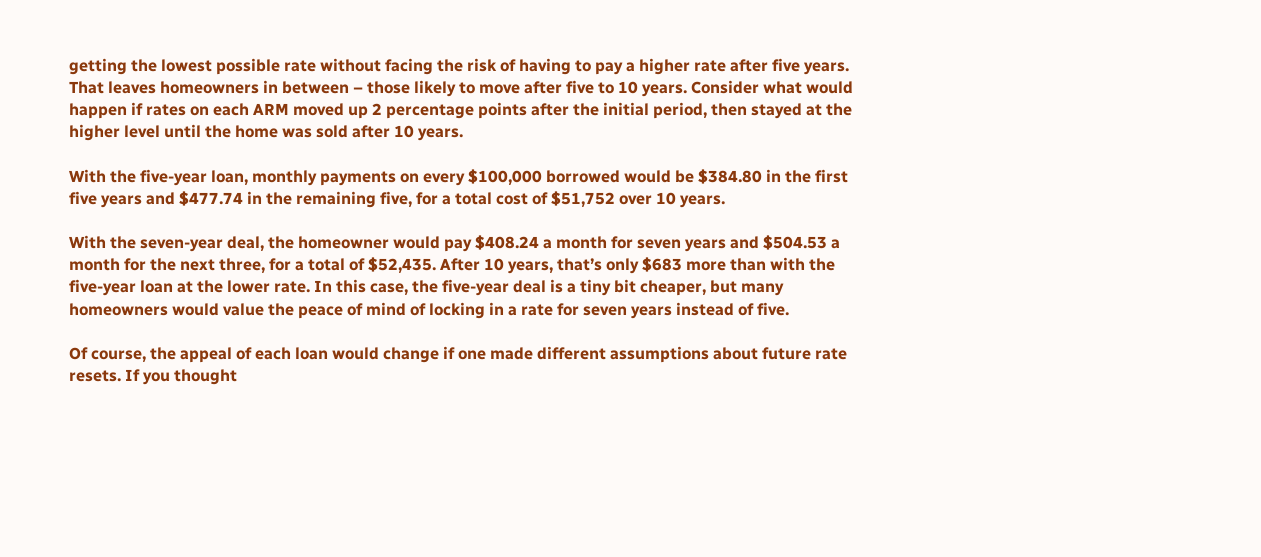getting the lowest possible rate without facing the risk of having to pay a higher rate after five years. That leaves homeowners in between – those likely to move after five to 10 years. Consider what would happen if rates on each ARM moved up 2 percentage points after the initial period, then stayed at the higher level until the home was sold after 10 years.

With the five-year loan, monthly payments on every $100,000 borrowed would be $384.80 in the first five years and $477.74 in the remaining five, for a total cost of $51,752 over 10 years.

With the seven-year deal, the homeowner would pay $408.24 a month for seven years and $504.53 a month for the next three, for a total of $52,435. After 10 years, that’s only $683 more than with the five-year loan at the lower rate. In this case, the five-year deal is a tiny bit cheaper, but many homeowners would value the peace of mind of locking in a rate for seven years instead of five.

Of course, the appeal of each loan would change if one made different assumptions about future rate resets. If you thought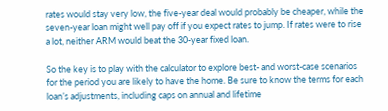rates would stay very low, the five-year deal would probably be cheaper, while the seven-year loan might well pay off if you expect rates to jump. If rates were to rise a lot, neither ARM would beat the 30-year fixed loan.

So the key is to play with the calculator to explore best- and worst-case scenarios for the period you are likely to have the home. Be sure to know the terms for each loan’s adjustments, including caps on annual and lifetime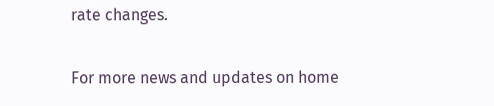rate changes.

For more news and updates on home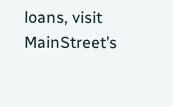loans, visit MainStreet’s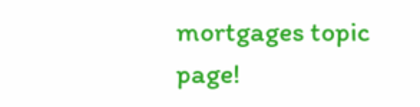mortgages topic page!